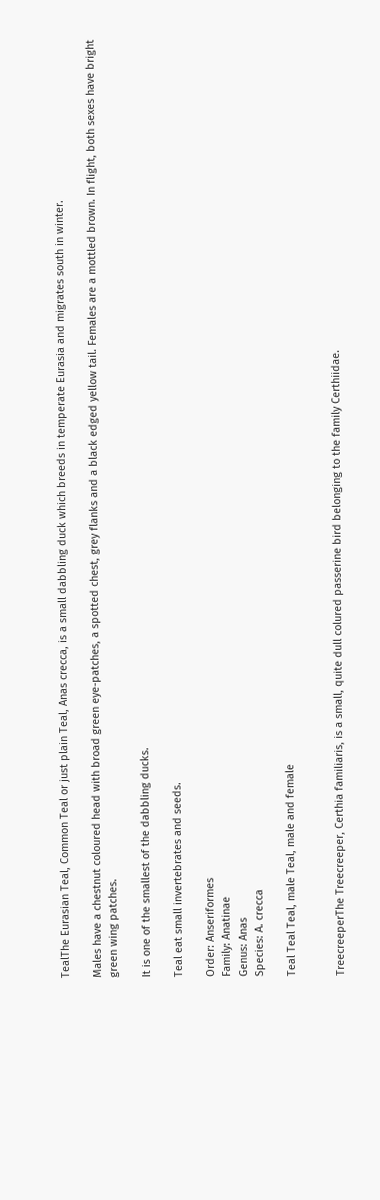TealThe Eurasian Teal, Common Teal or just plain Teal, Anas crecca, is a small dabbling duck which breeds in temperate Eurasia and migrates south in winter.

Males have a chestnut coloured head with broad green eye-patches, a spotted chest, grey flanks and a black edged yellow tail. Females are a mottled brown. In flight, both sexes have bright green wing patches.

It is one of the smallest of the dabbling ducks.

Teal eat small invertebrates and seeds.

Order: Anseriformes
Family: Anatinae
Genus: Anas
Species: A. crecca

Teal Teal Teal, male Teal, male and female


TreecreeperThe Treecreeper, Certhia familiaris, is a small, quite dull colured passerine bird belonging to the family Certhiidae.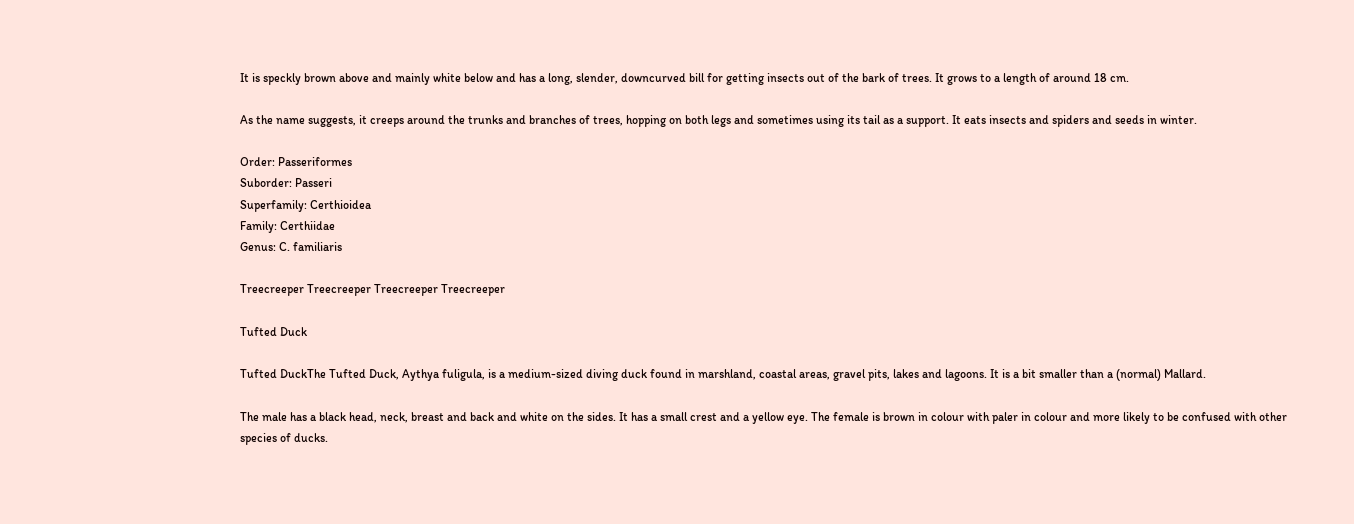It is speckly brown above and mainly white below and has a long, slender, downcurved bill for getting insects out of the bark of trees. It grows to a length of around 18 cm.

As the name suggests, it creeps around the trunks and branches of trees, hopping on both legs and sometimes using its tail as a support. It eats insects and spiders and seeds in winter.

Order: Passeriformes
Suborder: Passeri
Superfamily: Certhioidea
Family: Certhiidae
Genus: C. familiaris

Treecreeper Treecreeper Treecreeper Treecreeper

Tufted Duck

Tufted DuckThe Tufted Duck, Aythya fuligula, is a medium-sized diving duck found in marshland, coastal areas, gravel pits, lakes and lagoons. It is a bit smaller than a (normal) Mallard.

The male has a black head, neck, breast and back and white on the sides. It has a small crest and a yellow eye. The female is brown in colour with paler in colour and more likely to be confused with other species of ducks.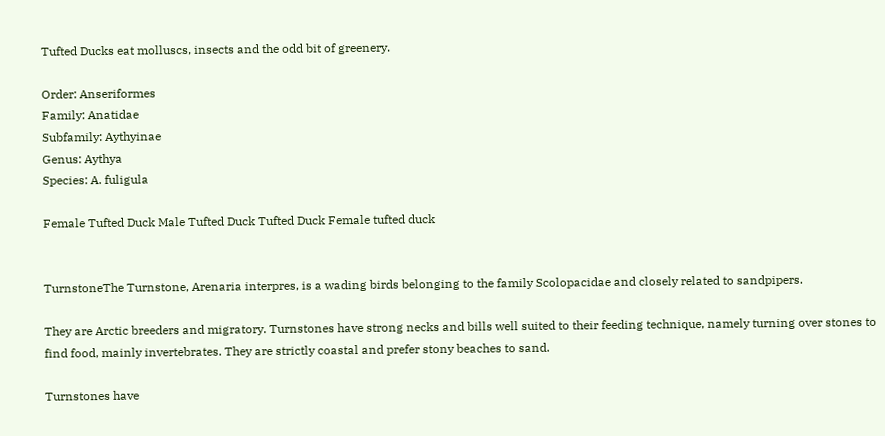Tufted Ducks eat molluscs, insects and the odd bit of greenery.

Order: Anseriformes
Family: Anatidae
Subfamily: Aythyinae
Genus: Aythya
Species: A. fuligula

Female Tufted Duck Male Tufted Duck Tufted Duck Female tufted duck


TurnstoneThe Turnstone, Arenaria interpres, is a wading birds belonging to the family Scolopacidae and closely related to sandpipers.

They are Arctic breeders and migratory. Turnstones have strong necks and bills well suited to their feeding technique, namely turning over stones to find food, mainly invertebrates. They are strictly coastal and prefer stony beaches to sand.

Turnstones have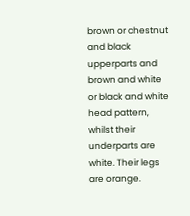brown or chestnut and black upperparts and brown and white or black and white head pattern, whilst their underparts are white. Their legs are orange.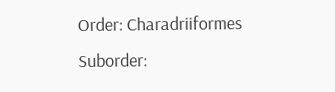Order: Charadriiformes
Suborder: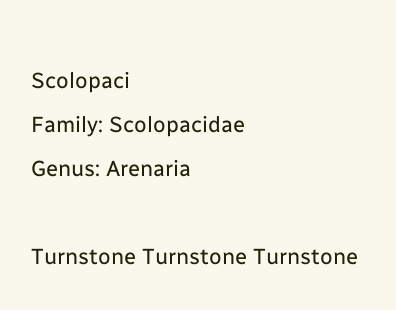Scolopaci
Family: Scolopacidae
Genus: Arenaria

Turnstone Turnstone Turnstone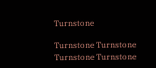Turnstone

Turnstone Turnstone Turnstone Turnstone